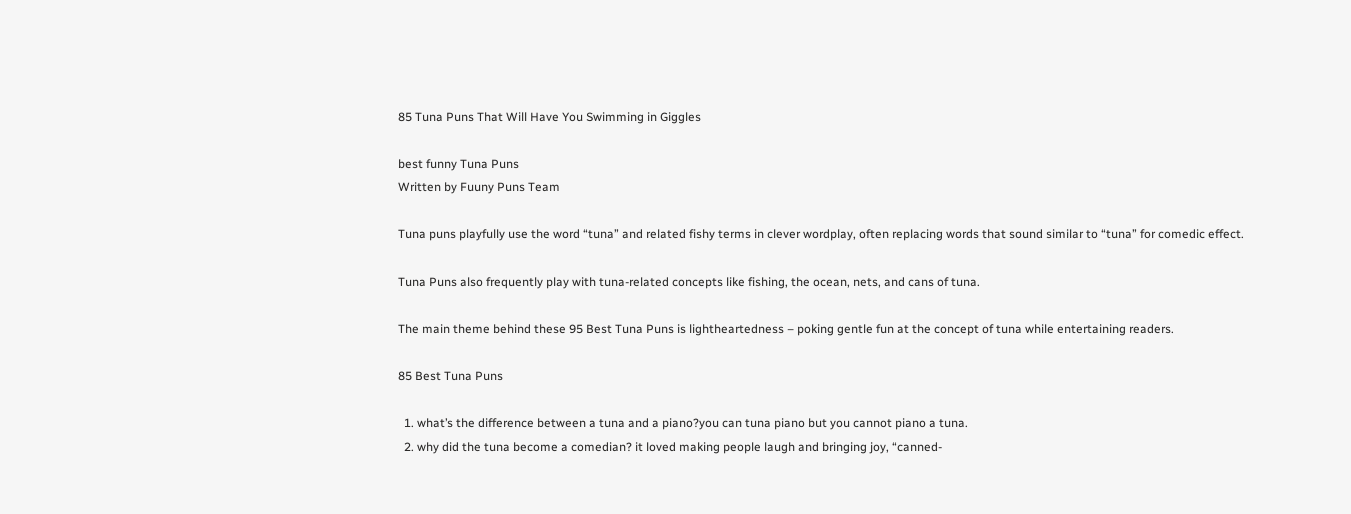85 Tuna Puns That Will Have You Swimming in Giggles

best funny Tuna Puns
Written by Fuuny Puns Team

Tuna puns playfully use the word “tuna” and related fishy terms in clever wordplay, often replacing words that sound similar to “tuna” for comedic effect.

Tuna Puns also frequently play with tuna-related concepts like fishing, the ocean, nets, and cans of tuna.

The main theme behind these 95 Best Tuna Puns is lightheartedness – poking gentle fun at the concept of tuna while entertaining readers.

85 Best Tuna Puns

  1. what’s the difference between a tuna and a piano?you can tuna piano but you cannot piano a tuna.
  2. why did the tuna become a comedian? it loved making people laugh and bringing joy, “canned-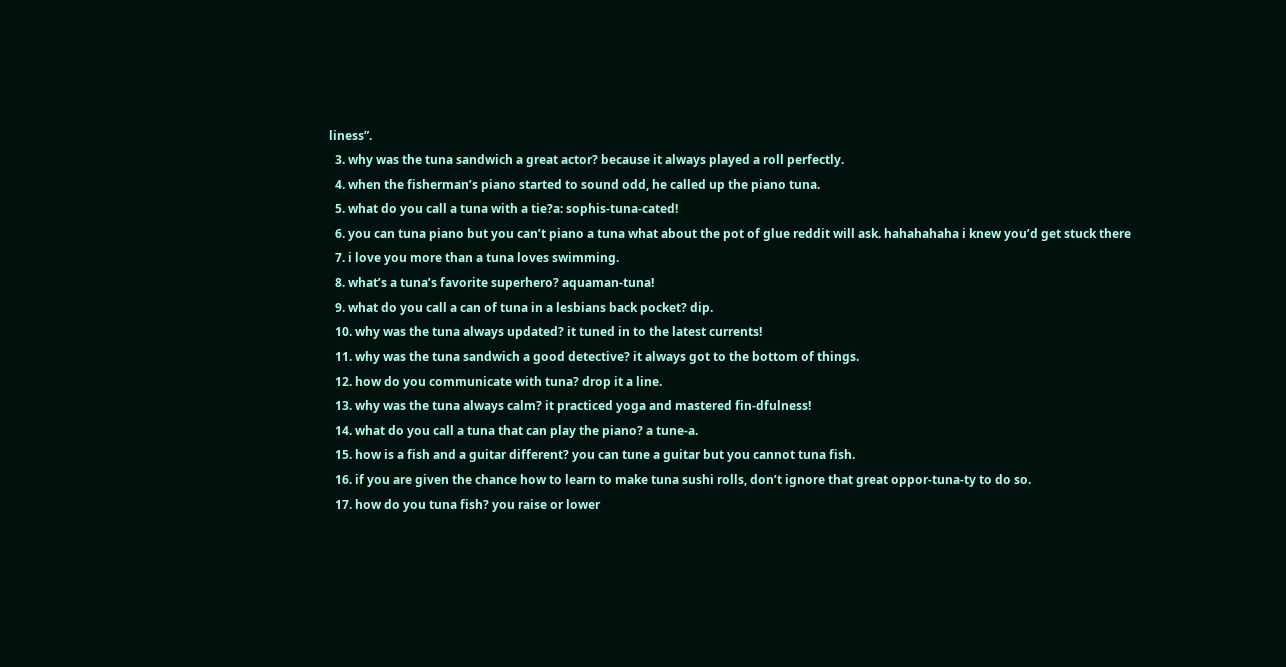liness”.
  3. why was the tuna sandwich a great actor? because it always played a roll perfectly.
  4. when the fisherman’s piano started to sound odd, he called up the piano tuna.
  5. what do you call a tuna with a tie?a: sophis-tuna-cated!
  6. you can tuna piano but you can’t piano a tuna what about the pot of glue reddit will ask. hahahahaha i knew you’d get stuck there
  7. i love you more than a tuna loves swimming.
  8. what’s a tuna’s favorite superhero? aquaman-tuna!
  9. what do you call a can of tuna in a lesbians back pocket? dip.
  10. why was the tuna always updated? it tuned in to the latest currents!
  11. why was the tuna sandwich a good detective? it always got to the bottom of things.
  12. how do you communicate with tuna? drop it a line.
  13. why was the tuna always calm? it practiced yoga and mastered fin-dfulness!
  14. what do you call a tuna that can play the piano? a tune-a.
  15. how is a fish and a guitar different? you can tune a guitar but you cannot tuna fish.
  16. if you are given the chance how to learn to make tuna sushi rolls, don’t ignore that great oppor-tuna-ty to do so.
  17. how do you tuna fish? you raise or lower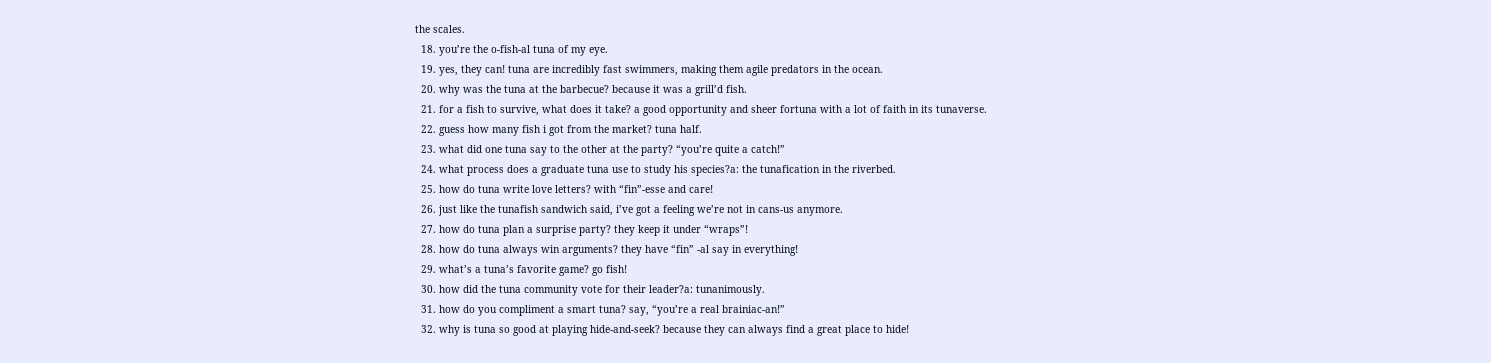the scales.
  18. you’re the o-fish-al tuna of my eye.
  19. yes, they can! tuna are incredibly fast swimmers, making them agile predators in the ocean.
  20. why was the tuna at the barbecue? because it was a grill’d fish.
  21. for a fish to survive, what does it take? a good opportunity and sheer fortuna with a lot of faith in its tunaverse.
  22. guess how many fish i got from the market? tuna half.
  23. what did one tuna say to the other at the party? “you’re quite a catch!”
  24. what process does a graduate tuna use to study his species?a: the tunafication in the riverbed.
  25. how do tuna write love letters? with “fin”-esse and care!
  26. just like the tunafish sandwich said, i’ve got a feeling we’re not in cans-us anymore.
  27. how do tuna plan a surprise party? they keep it under “wraps”!
  28. how do tuna always win arguments? they have “fin” -al say in everything!
  29. what’s a tuna’s favorite game? go fish!
  30. how did the tuna community vote for their leader?a: tunanimously.
  31. how do you compliment a smart tuna? say, “you’re a real brainiac-an!”
  32. why is tuna so good at playing hide-and-seek? because they can always find a great place to hide!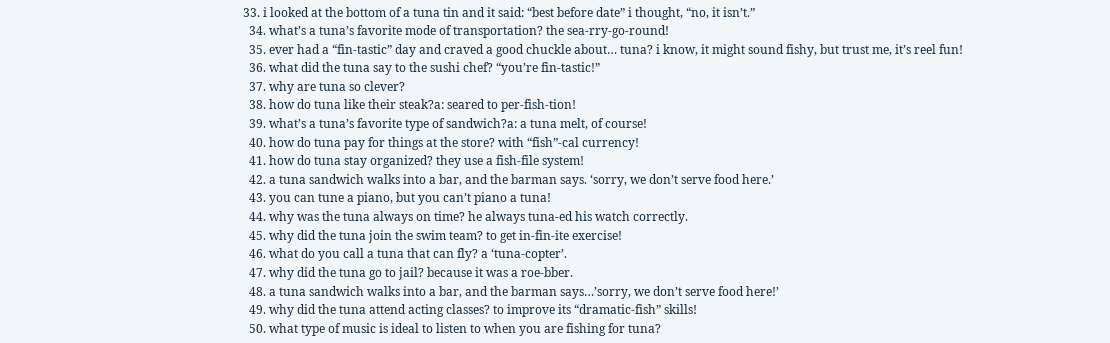33. i looked at the bottom of a tuna tin and it said: “best before date” i thought, “no, it isn’t.”
  34. what’s a tuna’s favorite mode of transportation? the sea-rry-go-round!
  35. ever had a “fin-tastic” day and craved a good chuckle about… tuna? i know, it might sound fishy, but trust me, it’s reel fun!
  36. what did the tuna say to the sushi chef? “you’re fin-tastic!”
  37. why are tuna so clever?
  38. how do tuna like their steak?a: seared to per-fish-tion!
  39. what’s a tuna’s favorite type of sandwich?a: a tuna melt, of course!
  40. how do tuna pay for things at the store? with “fish”-cal currency!
  41. how do tuna stay organized? they use a fish-file system!
  42. a tuna sandwich walks into a bar, and the barman says. ‘sorry, we don’t serve food here.’
  43. you can tune a piano, but you can’t piano a tuna!
  44. why was the tuna always on time? he always tuna-ed his watch correctly.
  45. why did the tuna join the swim team? to get in-fin-ite exercise!
  46. what do you call a tuna that can fly? a ‘tuna-copter’.
  47. why did the tuna go to jail? because it was a roe-bber.
  48. a tuna sandwich walks into a bar, and the barman says…’sorry, we don’t serve food here!’
  49. why did the tuna attend acting classes? to improve its “dramatic-fish” skills!
  50. what type of music is ideal to listen to when you are fishing for tuna?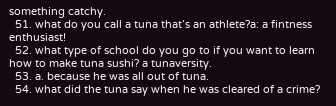something catchy.
  51. what do you call a tuna that’s an athlete?a: a fintness enthusiast!
  52. what type of school do you go to if you want to learn how to make tuna sushi? a tunaversity.
  53. a. because he was all out of tuna.
  54. what did the tuna say when he was cleared of a crime?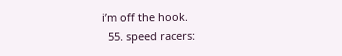i’m off the hook.
  55. speed racers: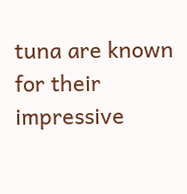tuna are known for their impressive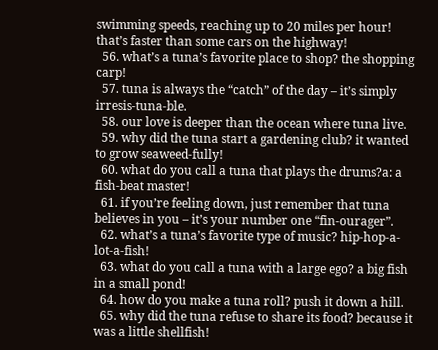swimming speeds, reaching up to 20 miles per hour! that’s faster than some cars on the highway!
  56. what’s a tuna’s favorite place to shop? the shopping carp!
  57. tuna is always the “catch” of the day – it’s simply irresis-tuna-ble.
  58. our love is deeper than the ocean where tuna live.
  59. why did the tuna start a gardening club? it wanted to grow seaweed-fully!
  60. what do you call a tuna that plays the drums?a: a fish-beat master!
  61. if you’re feeling down, just remember that tuna believes in you – it’s your number one “fin-ourager”.
  62. what’s a tuna’s favorite type of music? hip-hop-a-lot-a-fish!
  63. what do you call a tuna with a large ego? a big fish in a small pond!
  64. how do you make a tuna roll? push it down a hill.
  65. why did the tuna refuse to share its food? because it was a little shellfish!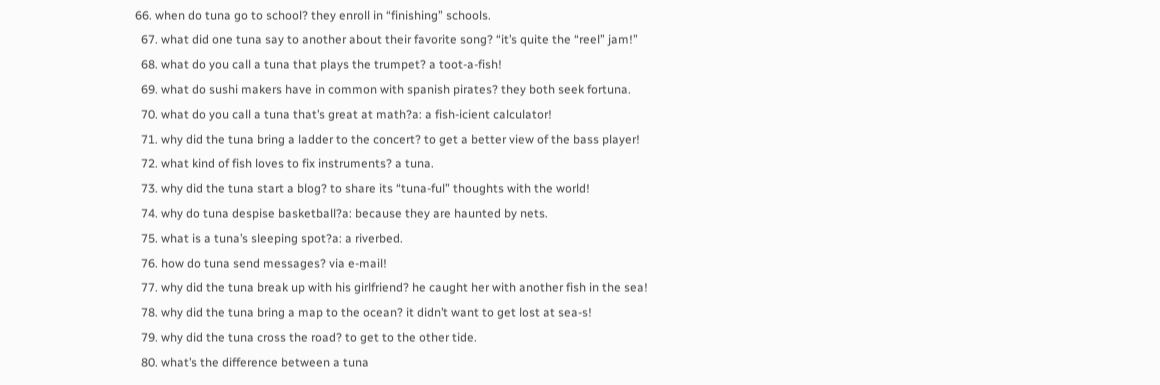66. when do tuna go to school? they enroll in “finishing” schools.
  67. what did one tuna say to another about their favorite song? “it’s quite the “reel” jam!”
  68. what do you call a tuna that plays the trumpet? a toot-a-fish!
  69. what do sushi makers have in common with spanish pirates? they both seek fortuna.
  70. what do you call a tuna that’s great at math?a: a fish-icient calculator!
  71. why did the tuna bring a ladder to the concert? to get a better view of the bass player!
  72. what kind of fish loves to fix instruments? a tuna.
  73. why did the tuna start a blog? to share its “tuna-ful” thoughts with the world!
  74. why do tuna despise basketball?a: because they are haunted by nets.
  75. what is a tuna’s sleeping spot?a: a riverbed.
  76. how do tuna send messages? via e-mail!
  77. why did the tuna break up with his girlfriend? he caught her with another fish in the sea!
  78. why did the tuna bring a map to the ocean? it didn’t want to get lost at sea-s!
  79. why did the tuna cross the road? to get to the other tide.
  80. what’s the difference between a tuna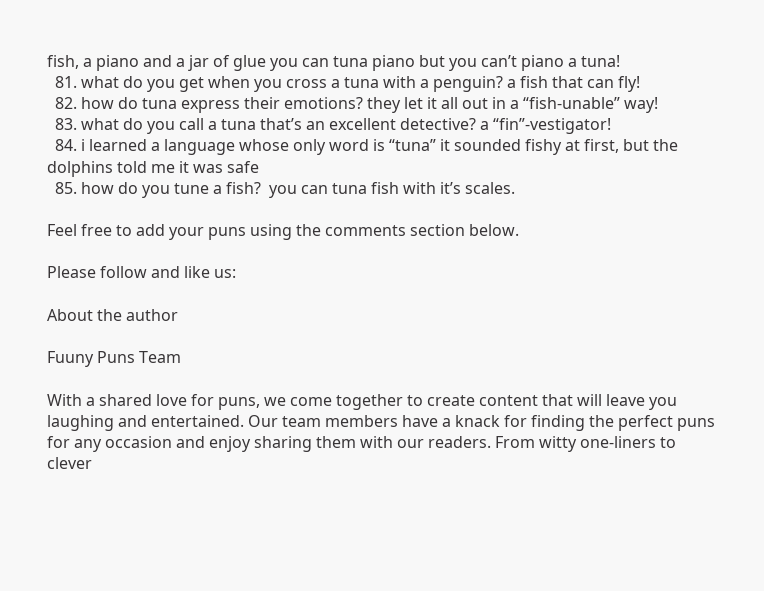fish, a piano and a jar of glue you can tuna piano but you can’t piano a tuna!
  81. what do you get when you cross a tuna with a penguin? a fish that can fly!
  82. how do tuna express their emotions? they let it all out in a “fish-unable” way!
  83. what do you call a tuna that’s an excellent detective? a “fin”-vestigator!
  84. i learned a language whose only word is “tuna” it sounded fishy at first, but the dolphins told me it was safe
  85. how do you tune a fish?  you can tuna fish with it’s scales.

Feel free to add your puns using the comments section below.

Please follow and like us:

About the author

Fuuny Puns Team

With a shared love for puns, we come together to create content that will leave you laughing and entertained. Our team members have a knack for finding the perfect puns for any occasion and enjoy sharing them with our readers. From witty one-liners to clever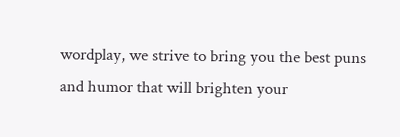wordplay, we strive to bring you the best puns and humor that will brighten your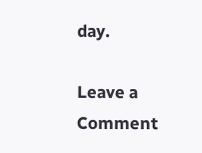day.

Leave a Comment